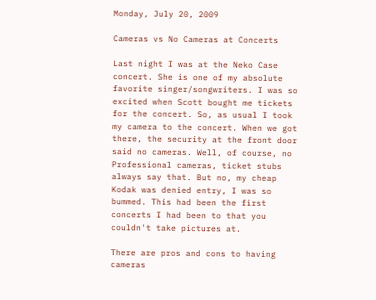Monday, July 20, 2009

Cameras vs No Cameras at Concerts

Last night I was at the Neko Case concert. She is one of my absolute favorite singer/songwriters. I was so excited when Scott bought me tickets for the concert. So, as usual I took my camera to the concert. When we got there, the security at the front door said no cameras. Well, of course, no Professional cameras, ticket stubs always say that. But no, my cheap Kodak was denied entry, I was so bummed. This had been the first concerts I had been to that you couldn't take pictures at.

There are pros and cons to having cameras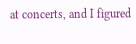at concerts, and I figured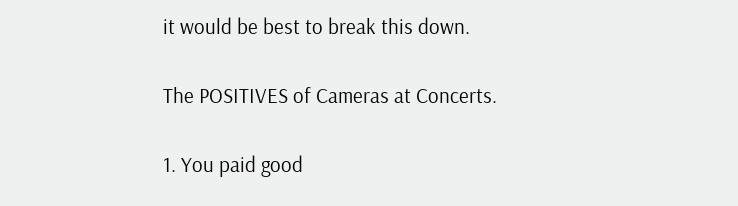it would be best to break this down.

The POSITIVES of Cameras at Concerts.

1. You paid good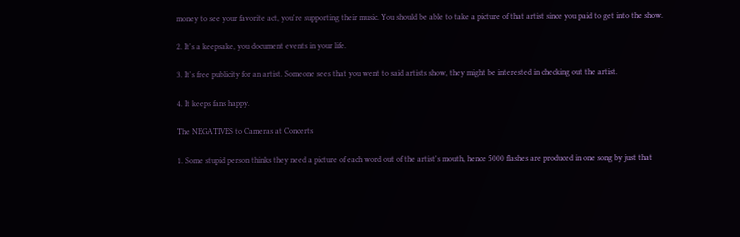money to see your favorite act, you're supporting their music. You should be able to take a picture of that artist since you paid to get into the show.

2. It's a keepsake, you document events in your life.

3. It's free publicity for an artist. Someone sees that you went to said artists show, they might be interested in checking out the artist.

4. It keeps fans happy.

The NEGATIVES to Cameras at Concerts

1. Some stupid person thinks they need a picture of each word out of the artist's mouth, hence 5000 flashes are produced in one song by just that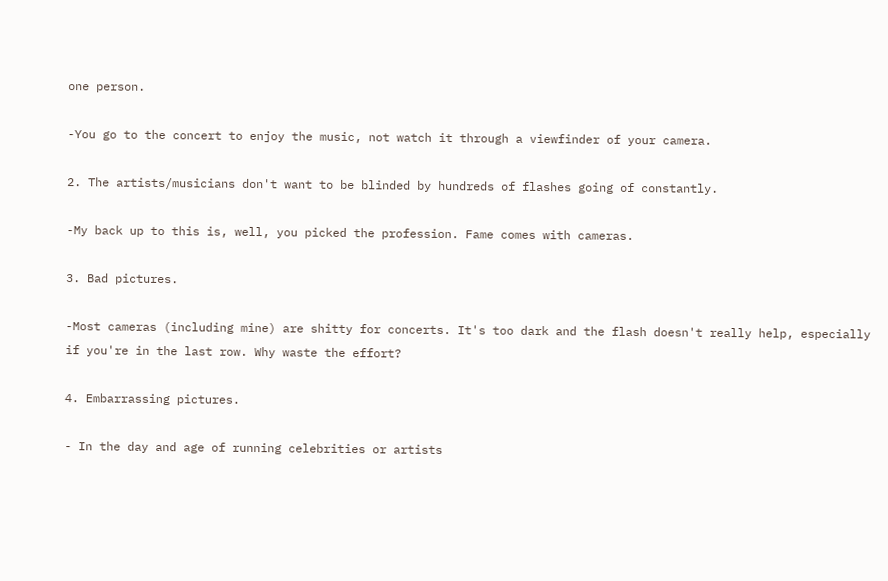one person.

-You go to the concert to enjoy the music, not watch it through a viewfinder of your camera.

2. The artists/musicians don't want to be blinded by hundreds of flashes going of constantly.

-My back up to this is, well, you picked the profession. Fame comes with cameras.

3. Bad pictures.

-Most cameras (including mine) are shitty for concerts. It's too dark and the flash doesn't really help, especially if you're in the last row. Why waste the effort?

4. Embarrassing pictures.

- In the day and age of running celebrities or artists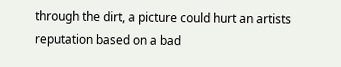through the dirt, a picture could hurt an artists reputation based on a bad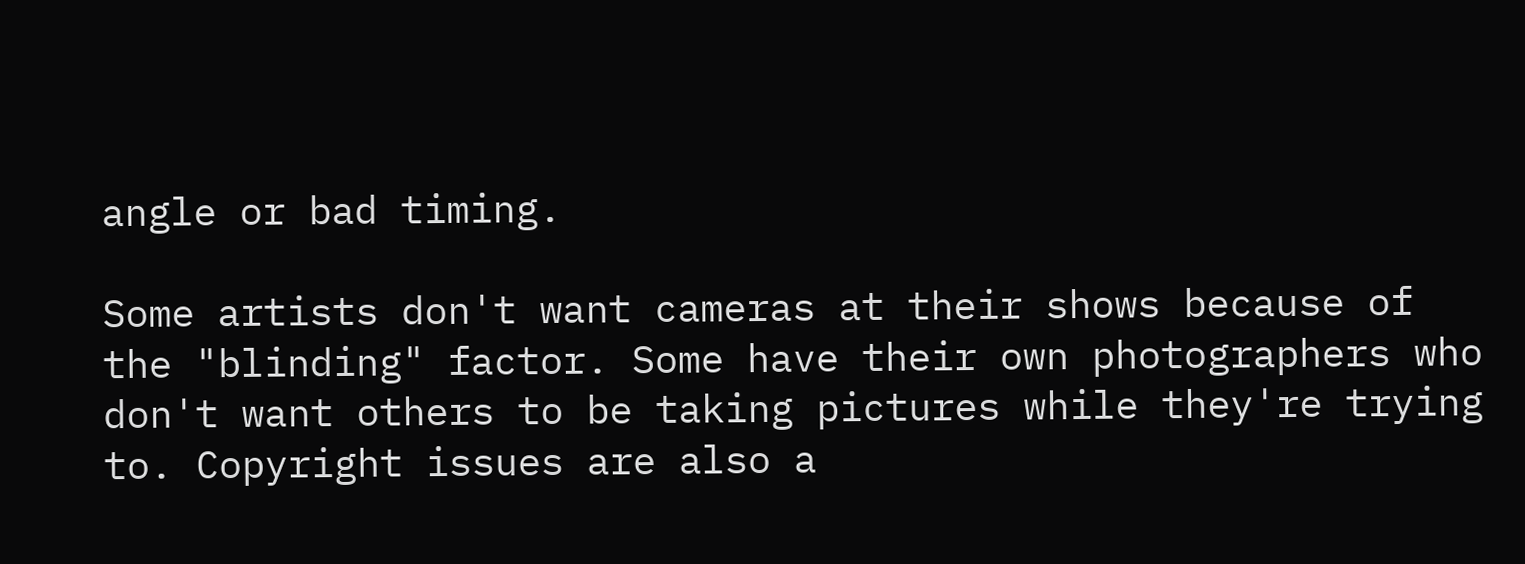angle or bad timing.

Some artists don't want cameras at their shows because of the "blinding" factor. Some have their own photographers who don't want others to be taking pictures while they're trying to. Copyright issues are also a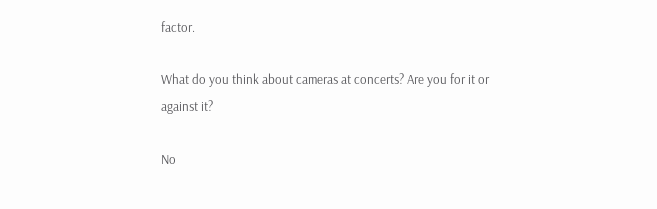factor.

What do you think about cameras at concerts? Are you for it or against it?

No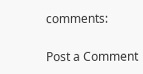comments:

Post a Comment